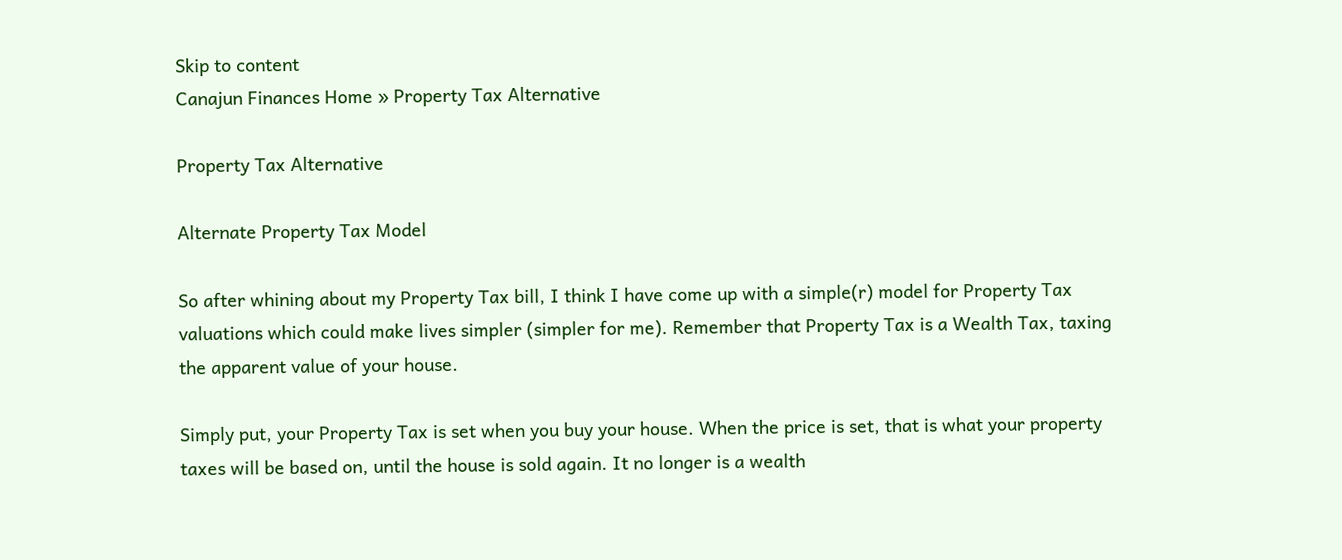Skip to content
Canajun Finances Home » Property Tax Alternative

Property Tax Alternative

Alternate Property Tax Model

So after whining about my Property Tax bill, I think I have come up with a simple(r) model for Property Tax valuations which could make lives simpler (simpler for me). Remember that Property Tax is a Wealth Tax, taxing the apparent value of your house.

Simply put, your Property Tax is set when you buy your house. When the price is set, that is what your property taxes will be based on, until the house is sold again. It no longer is a wealth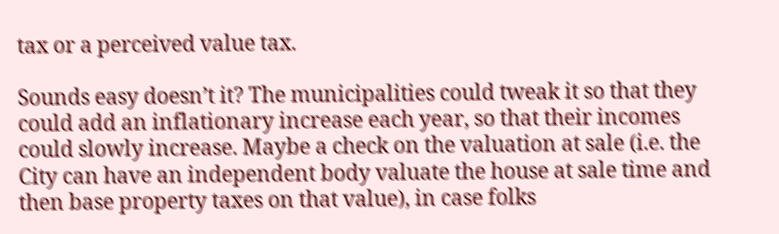tax or a perceived value tax.

Sounds easy doesn’t it? The municipalities could tweak it so that they could add an inflationary increase each year, so that their incomes could slowly increase. Maybe a check on the valuation at sale (i.e. the City can have an independent body valuate the house at sale time and then base property taxes on that value), in case folks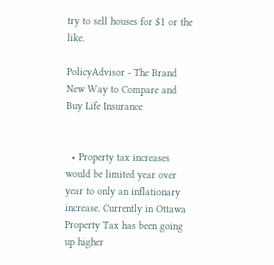try to sell houses for $1 or the like.

PolicyAdvisor - The Brand New Way to Compare and Buy Life Insurance


  • Property tax increases would be limited year over year to only an inflationary increase. Currently in Ottawa Property Tax has been going up higher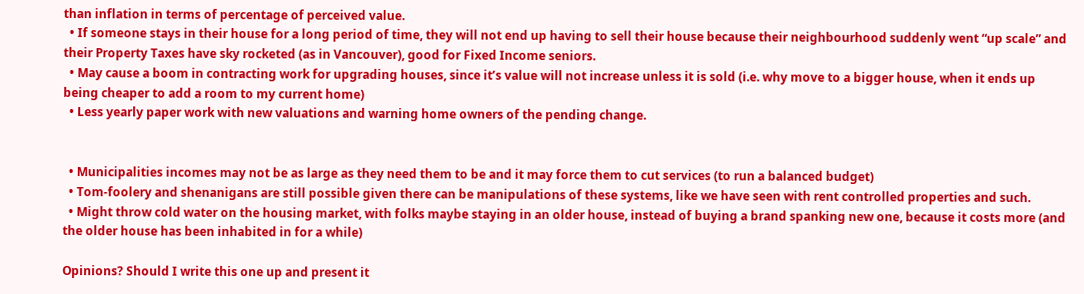than inflation in terms of percentage of perceived value.
  • If someone stays in their house for a long period of time, they will not end up having to sell their house because their neighbourhood suddenly went “up scale” and their Property Taxes have sky rocketed (as in Vancouver), good for Fixed Income seniors.
  • May cause a boom in contracting work for upgrading houses, since it’s value will not increase unless it is sold (i.e. why move to a bigger house, when it ends up being cheaper to add a room to my current home)
  • Less yearly paper work with new valuations and warning home owners of the pending change.


  • Municipalities incomes may not be as large as they need them to be and it may force them to cut services (to run a balanced budget)
  • Tom-foolery and shenanigans are still possible given there can be manipulations of these systems, like we have seen with rent controlled properties and such.
  • Might throw cold water on the housing market, with folks maybe staying in an older house, instead of buying a brand spanking new one, because it costs more (and the older house has been inhabited in for a while)

Opinions? Should I write this one up and present it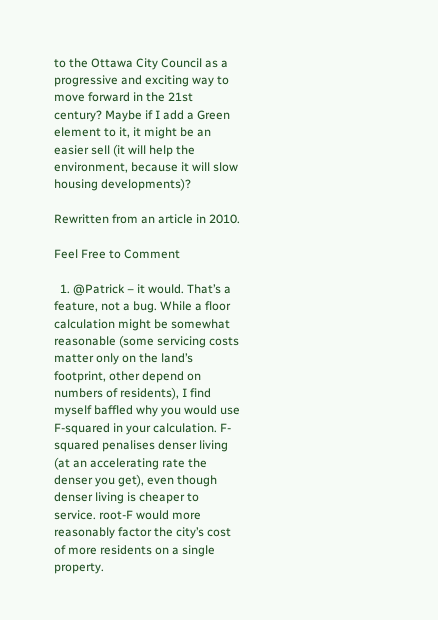to the Ottawa City Council as a progressive and exciting way to move forward in the 21st century? Maybe if I add a Green element to it, it might be an easier sell (it will help the environment, because it will slow housing developments)?

Rewritten from an article in 2010.

Feel Free to Comment

  1. @Patrick – it would. That’s a feature, not a bug. While a floor calculation might be somewhat reasonable (some servicing costs matter only on the land’s footprint, other depend on numbers of residents), I find myself baffled why you would use F-squared in your calculation. F-squared penalises denser living (at an accelerating rate the denser you get), even though denser living is cheaper to service. root-F would more reasonably factor the city’s cost of more residents on a single property.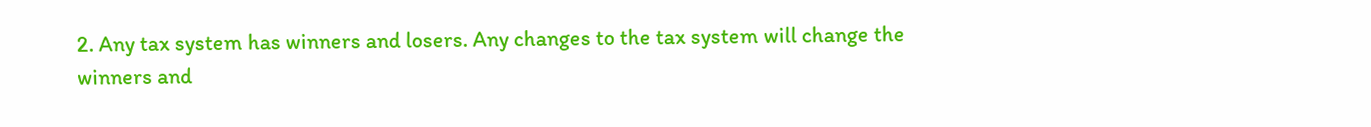2. Any tax system has winners and losers. Any changes to the tax system will change the winners and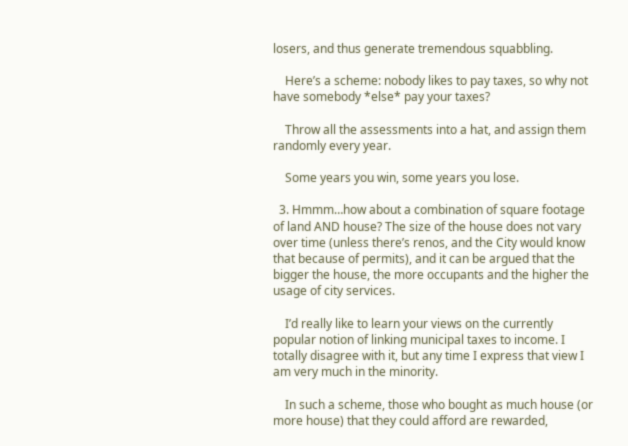losers, and thus generate tremendous squabbling.

    Here’s a scheme: nobody likes to pay taxes, so why not have somebody *else* pay your taxes?

    Throw all the assessments into a hat, and assign them randomly every year.

    Some years you win, some years you lose.

  3. Hmmm…how about a combination of square footage of land AND house? The size of the house does not vary over time (unless there’s renos, and the City would know that because of permits), and it can be argued that the bigger the house, the more occupants and the higher the usage of city services.

    I’d really like to learn your views on the currently popular notion of linking municipal taxes to income. I totally disagree with it, but any time I express that view I am very much in the minority.

    In such a scheme, those who bought as much house (or more house) that they could afford are rewarded,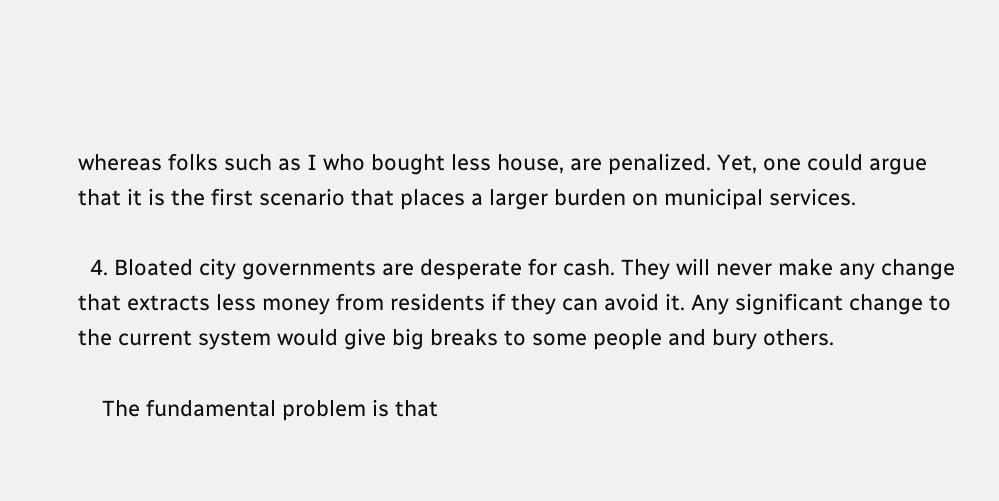whereas folks such as I who bought less house, are penalized. Yet, one could argue that it is the first scenario that places a larger burden on municipal services.

  4. Bloated city governments are desperate for cash. They will never make any change that extracts less money from residents if they can avoid it. Any significant change to the current system would give big breaks to some people and bury others.

    The fundamental problem is that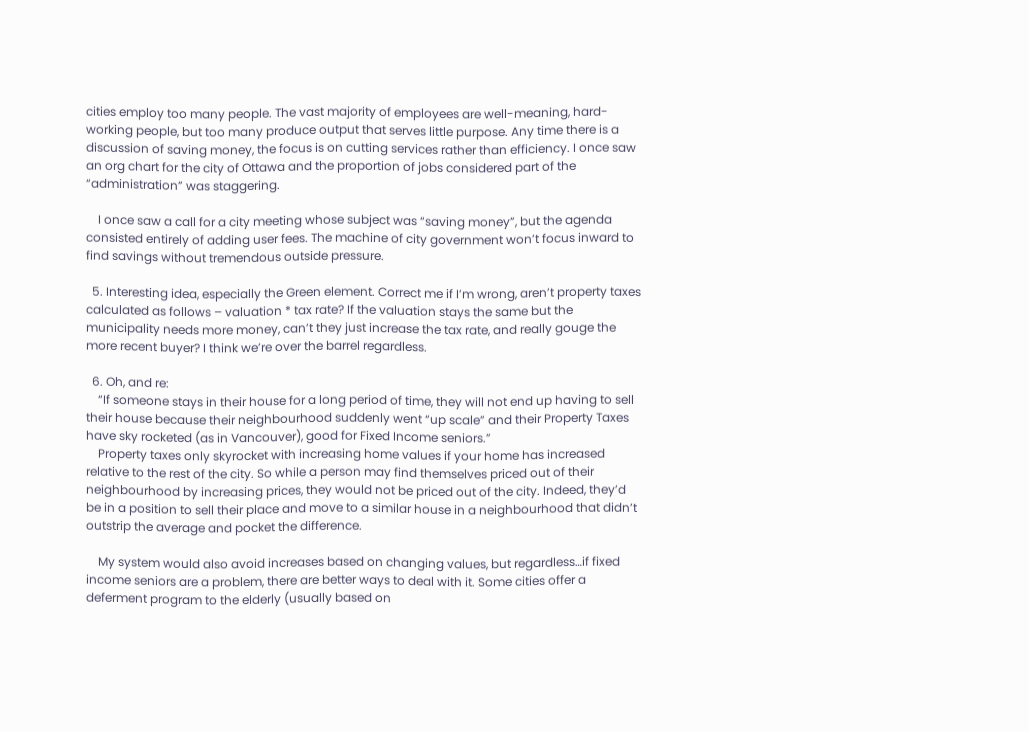cities employ too many people. The vast majority of employees are well-meaning, hard-working people, but too many produce output that serves little purpose. Any time there is a discussion of saving money, the focus is on cutting services rather than efficiency. I once saw an org chart for the city of Ottawa and the proportion of jobs considered part of the “administration” was staggering.

    I once saw a call for a city meeting whose subject was “saving money”, but the agenda consisted entirely of adding user fees. The machine of city government won’t focus inward to find savings without tremendous outside pressure.

  5. Interesting idea, especially the Green element. Correct me if I’m wrong, aren’t property taxes calculated as follows – valuation * tax rate? If the valuation stays the same but the municipality needs more money, can’t they just increase the tax rate, and really gouge the more recent buyer? I think we’re over the barrel regardless.

  6. Oh, and re:
    “If someone stays in their house for a long period of time, they will not end up having to sell their house because their neighbourhood suddenly went “up scale” and their Property Taxes have sky rocketed (as in Vancouver), good for Fixed Income seniors.”
    Property taxes only skyrocket with increasing home values if your home has increased relative to the rest of the city. So while a person may find themselves priced out of their neighbourhood by increasing prices, they would not be priced out of the city. Indeed, they’d be in a position to sell their place and move to a similar house in a neighbourhood that didn’t outstrip the average and pocket the difference.

    My system would also avoid increases based on changing values, but regardless…if fixed income seniors are a problem, there are better ways to deal with it. Some cities offer a deferment program to the elderly (usually based on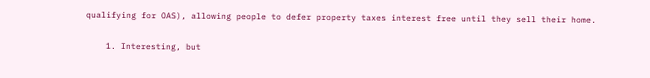qualifying for OAS), allowing people to defer property taxes interest free until they sell their home.

    1. Interesting, but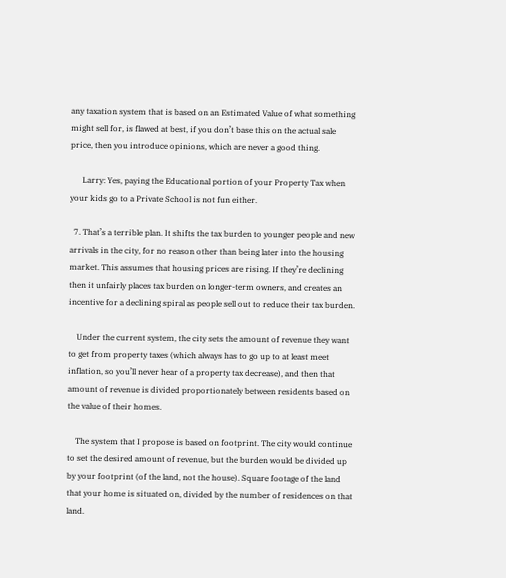any taxation system that is based on an Estimated Value of what something might sell for, is flawed at best, if you don’t base this on the actual sale price, then you introduce opinions, which are never a good thing.

      Larry: Yes, paying the Educational portion of your Property Tax when your kids go to a Private School is not fun either.

  7. That’s a terrible plan. It shifts the tax burden to younger people and new arrivals in the city, for no reason other than being later into the housing market. This assumes that housing prices are rising. If they’re declining then it unfairly places tax burden on longer-term owners, and creates an incentive for a declining spiral as people sell out to reduce their tax burden.

    Under the current system, the city sets the amount of revenue they want to get from property taxes (which always has to go up to at least meet inflation, so you’ll never hear of a property tax decrease), and then that amount of revenue is divided proportionately between residents based on the value of their homes.

    The system that I propose is based on footprint. The city would continue to set the desired amount of revenue, but the burden would be divided up by your footprint (of the land, not the house). Square footage of the land that your home is situated on, divided by the number of residences on that land.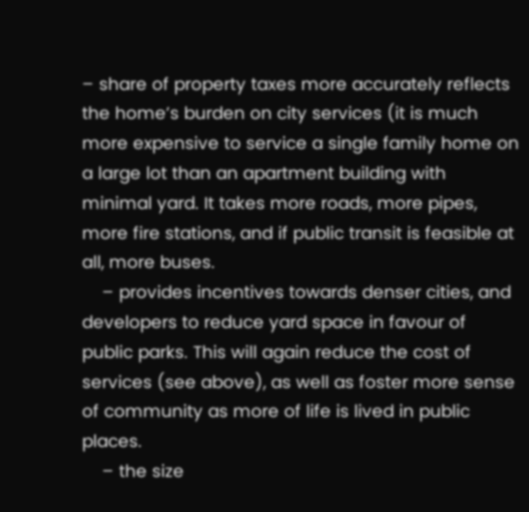– share of property taxes more accurately reflects the home’s burden on city services (it is much more expensive to service a single family home on a large lot than an apartment building with minimal yard. It takes more roads, more pipes, more fire stations, and if public transit is feasible at all, more buses.
    – provides incentives towards denser cities, and developers to reduce yard space in favour of public parks. This will again reduce the cost of services (see above), as well as foster more sense of community as more of life is lived in public places.
    – the size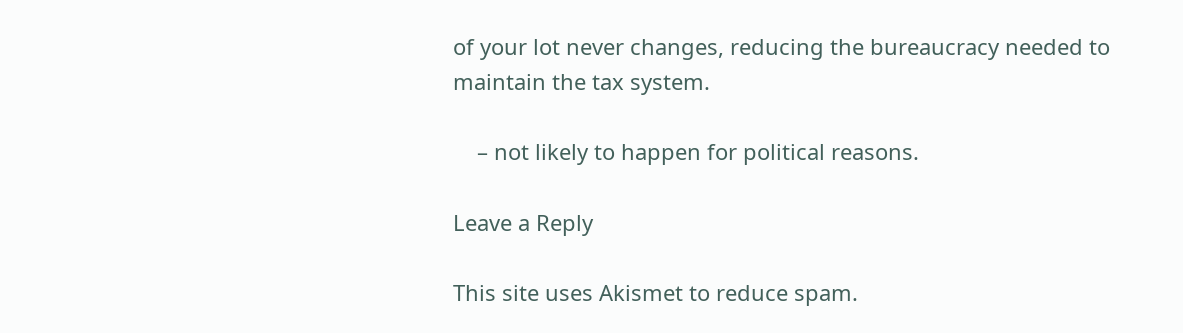of your lot never changes, reducing the bureaucracy needed to maintain the tax system.

    – not likely to happen for political reasons.

Leave a Reply

This site uses Akismet to reduce spam.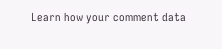Learn how your comment data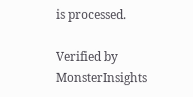is processed.

Verified by MonsterInsights